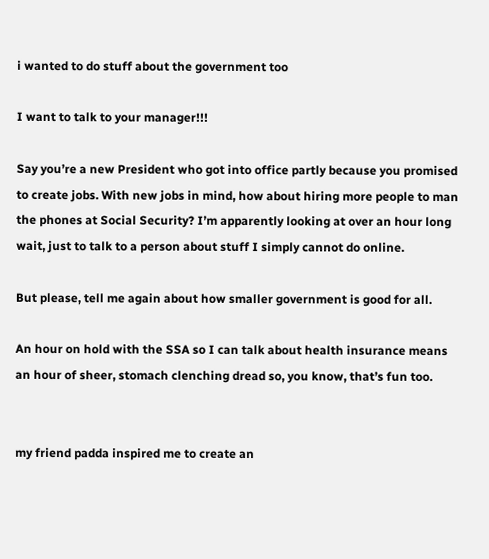i wanted to do stuff about the government too

I want to talk to your manager!!!

Say you’re a new President who got into office partly because you promised to create jobs. With new jobs in mind, how about hiring more people to man the phones at Social Security? I’m apparently looking at over an hour long wait, just to talk to a person about stuff I simply cannot do online.

But please, tell me again about how smaller government is good for all.

An hour on hold with the SSA so I can talk about health insurance means an hour of sheer, stomach clenching dread so, you know, that’s fun too.


my friend padda inspired me to create an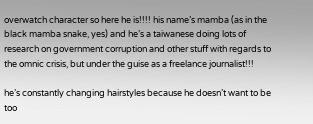overwatch character so here he is!!!! his name’s mamba (as in the black mamba snake, yes) and he’s a taiwanese doing lots of research on government corruption and other stuff with regards to the omnic crisis, but under the guise as a freelance journalist!!!

he’s constantly changing hairstyles because he doesn’t want to be too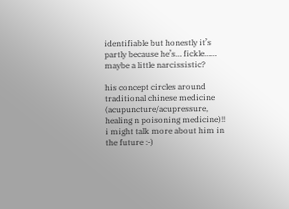identifiable but honestly it’s partly because he’s… fickle…… maybe a little narcissistic?

his concept circles around traditional chinese medicine (acupuncture/acupressure, healing n poisoning medicine)!! i might talk more about him in the future :-)